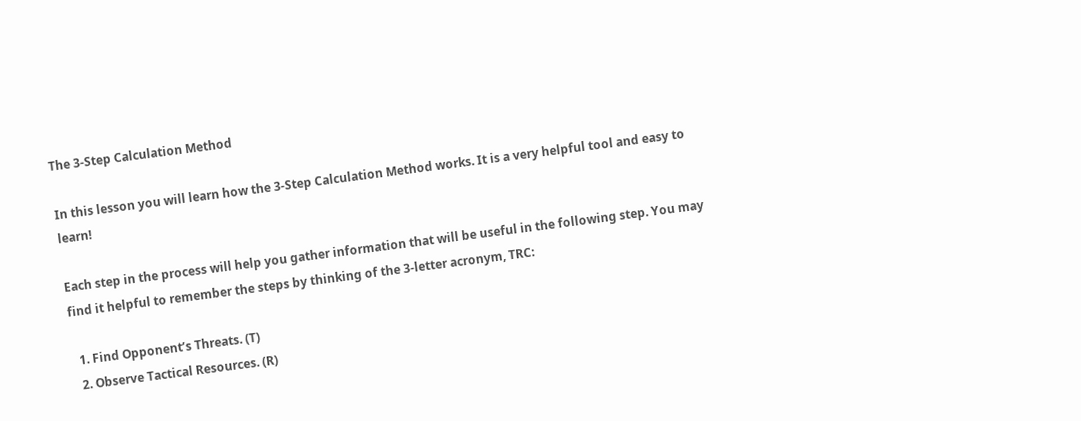The 3-Step Calculation Method

In this lesson you will learn how the 3-Step Calculation Method works. It is a very helpful tool and easy to learn!

Each step in the process will help you gather information that will be useful in the following step. You may find it helpful to remember the steps by thinking of the 3-letter acronym, TRC:

  1. Find Opponent’s Threats. (T)
  2. Observe Tactical Resources. (R)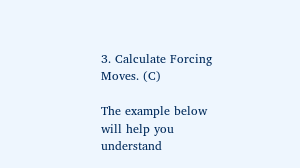3. Calculate Forcing Moves. (C)

The example below will help you understand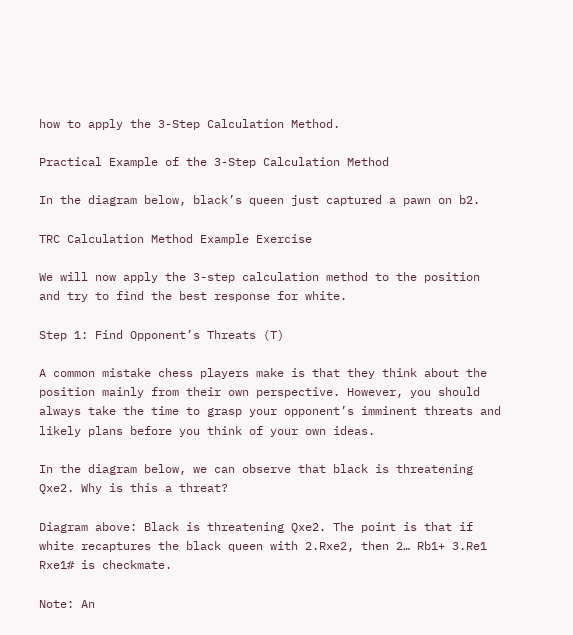how to apply the 3-Step Calculation Method.

Practical Example of the 3-Step Calculation Method

In the diagram below, black’s queen just captured a pawn on b2.

TRC Calculation Method Example Exercise

We will now apply the 3-step calculation method to the position and try to find the best response for white.

Step 1: Find Opponent’s Threats (T)

A common mistake chess players make is that they think about the position mainly from their own perspective. However, you should always take the time to grasp your opponent’s imminent threats and likely plans before you think of your own ideas.

In the diagram below, we can observe that black is threatening Qxe2. Why is this a threat?

Diagram above: Black is threatening Qxe2. The point is that if white recaptures the black queen with 2.Rxe2, then 2… Rb1+ 3.Re1 Rxe1# is checkmate.

Note: An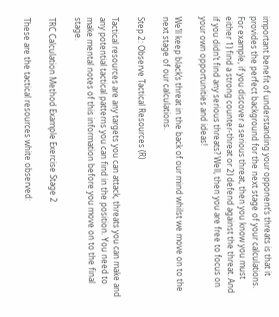important benefit of understanding your opponent’s threats is that it provides the perfect background for the next stage of your calculations. For example, if you discover a serious threat, then you know you must either 1) find a strong counter-threat or 2) defend against the threat. And if you didn’t find any serious threats? Well, then you are free to focus on your own opportunities and ideas!

We’ll keep black’s threat in the back of our mind whilst we move on to the next stage of our calculations.

Step 2: Observe Tactical Resources (R)

Tactical resources are any targets you can attack, threats you can make and any potential tactical patterns you can find in the position. You need to make mental notes of this information before you move on to the final stage.

TRC Calculation Method Example Exercise Stage 2

These are the tactical resources white observed: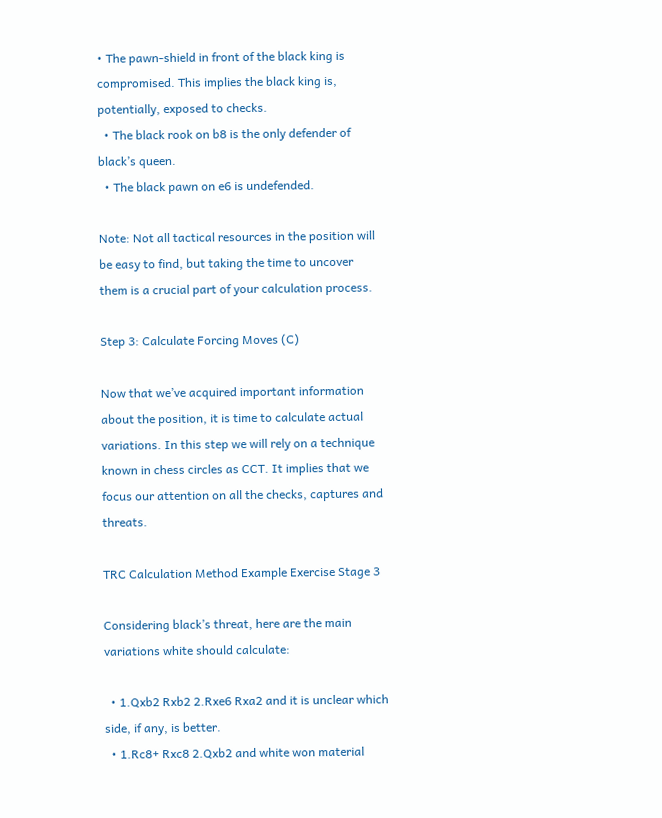• The pawn-shield in front of the black king is compromised. This implies the black king is, potentially, exposed to checks.
  • The black rook on b8 is the only defender of black’s queen.
  • The black pawn on e6 is undefended.

Note: Not all tactical resources in the position will be easy to find, but taking the time to uncover them is a crucial part of your calculation process.

Step 3: Calculate Forcing Moves (C)

Now that we’ve acquired important information about the position, it is time to calculate actual variations. In this step we will rely on a technique known in chess circles as CCT. It implies that we focus our attention on all the checks, captures and threats.

TRC Calculation Method Example Exercise Stage 3

Considering black’s threat, here are the main variations white should calculate:

  • 1.Qxb2 Rxb2 2.Rxe6 Rxa2 and it is unclear which side, if any, is better.
  • 1.Rc8+ Rxc8 2.Qxb2 and white won material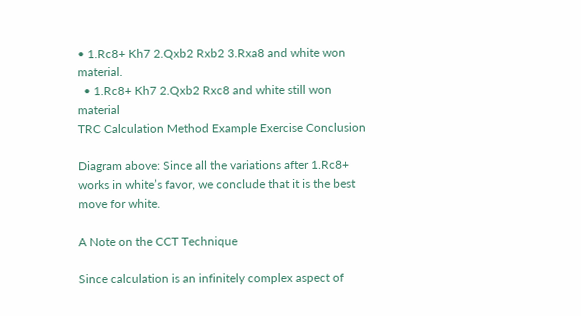• 1.Rc8+ Kh7 2.Qxb2 Rxb2 3.Rxa8 and white won material.
  • 1.Rc8+ Kh7 2.Qxb2 Rxc8 and white still won material
TRC Calculation Method Example Exercise Conclusion

Diagram above: Since all the variations after 1.Rc8+ works in white’s favor, we conclude that it is the best move for white.

A Note on the CCT Technique

Since calculation is an infinitely complex aspect of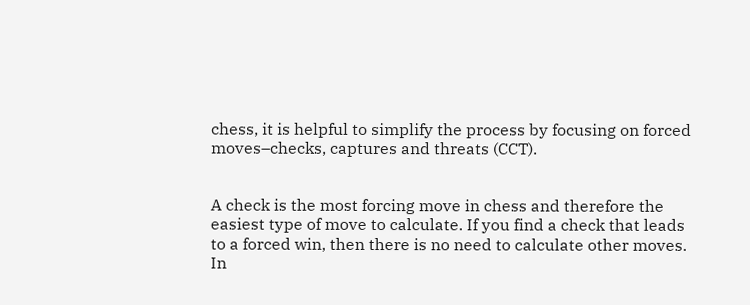chess, it is helpful to simplify the process by focusing on forced moves–checks, captures and threats (CCT).


A check is the most forcing move in chess and therefore the easiest type of move to calculate. If you find a check that leads to a forced win, then there is no need to calculate other moves. In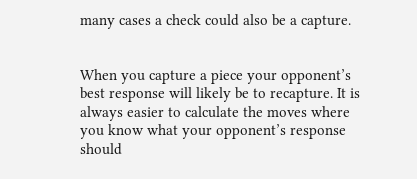many cases a check could also be a capture.


When you capture a piece your opponent’s best response will likely be to recapture. It is always easier to calculate the moves where you know what your opponent’s response should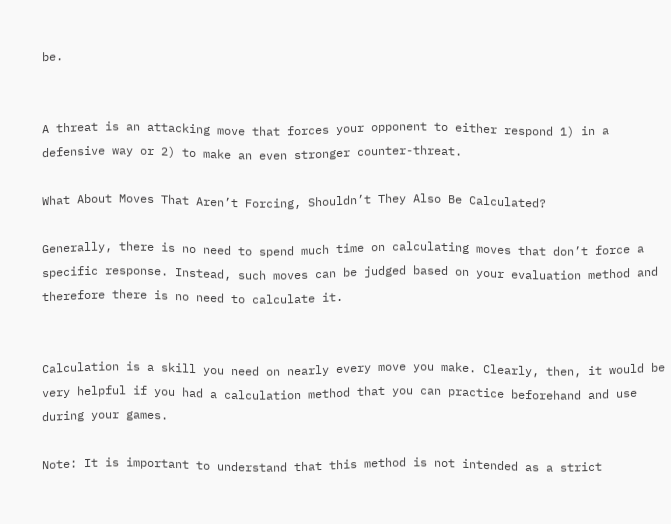be.


A threat is an attacking move that forces your opponent to either respond 1) in a defensive way or 2) to make an even stronger counter-threat.

What About Moves That Aren’t Forcing, Shouldn’t They Also Be Calculated?

Generally, there is no need to spend much time on calculating moves that don’t force a specific response. Instead, such moves can be judged based on your evaluation method and therefore there is no need to calculate it.


Calculation is a skill you need on nearly every move you make. Clearly, then, it would be very helpful if you had a calculation method that you can practice beforehand and use during your games.

Note: It is important to understand that this method is not intended as a strict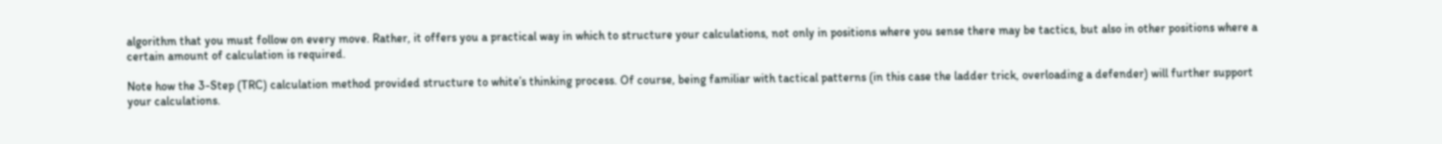algorithm that you must follow on every move. Rather, it offers you a practical way in which to structure your calculations, not only in positions where you sense there may be tactics, but also in other positions where a certain amount of calculation is required.

Note how the 3-Step (TRC) calculation method provided structure to white’s thinking process. Of course, being familiar with tactical patterns (in this case the ladder trick, overloading a defender) will further support your calculations.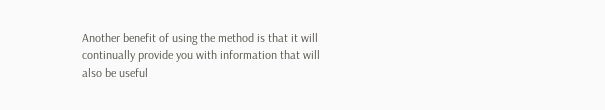Another benefit of using the method is that it will continually provide you with information that will also be useful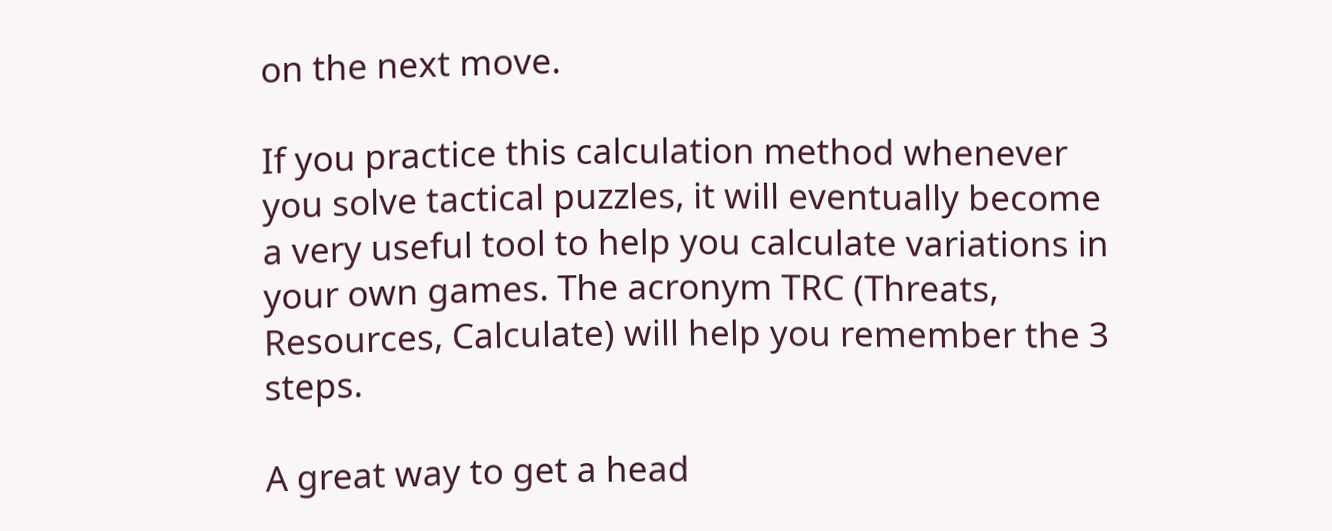on the next move.

If you practice this calculation method whenever you solve tactical puzzles, it will eventually become a very useful tool to help you calculate variations in your own games. The acronym TRC (Threats, Resources, Calculate) will help you remember the 3 steps.

A great way to get a head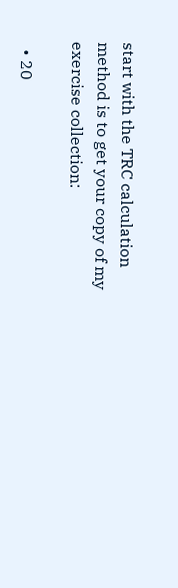start with the TRC calculation method is to get your copy of my exercise collection:

  • 20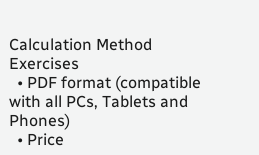Calculation Method Exercises
  • PDF format (compatible with all PCs, Tablets and Phones)
  • Price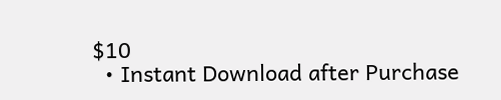$10
  • Instant Download after Purchase